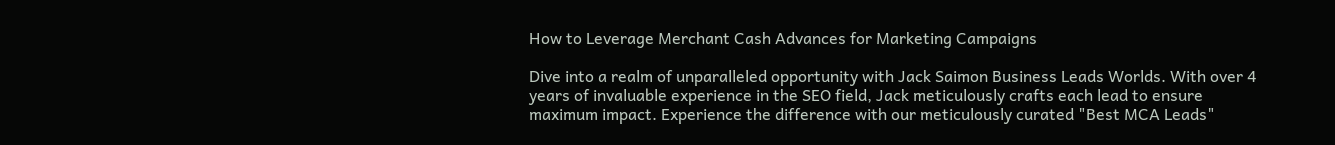How to Leverage Merchant Cash Advances for Marketing Campaigns

Dive into a realm of unparalleled opportunity with Jack Saimon Business Leads Worlds. With over 4 years of invaluable experience in the SEO field, Jack meticulously crafts each lead to ensure maximum impact. Experience the difference with our meticulously curated "Best MCA Leads"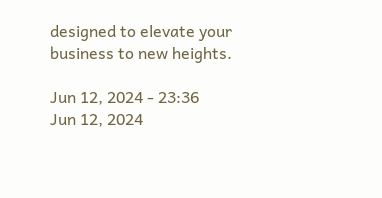designed to elevate your business to new heights.

Jun 12, 2024 - 23:36
Jun 12, 2024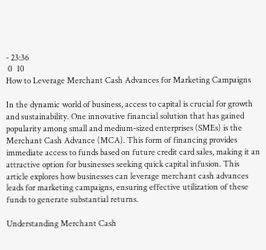- 23:36
 0  10
How to Leverage Merchant Cash Advances for Marketing Campaigns

In the dynamic world of business, access to capital is crucial for growth and sustainability. One innovative financial solution that has gained popularity among small and medium-sized enterprises (SMEs) is the Merchant Cash Advance (MCA). This form of financing provides immediate access to funds based on future credit card sales, making it an attractive option for businesses seeking quick capital infusion. This article explores how businesses can leverage merchant cash advances leads for marketing campaigns, ensuring effective utilization of these funds to generate substantial returns.

Understanding Merchant Cash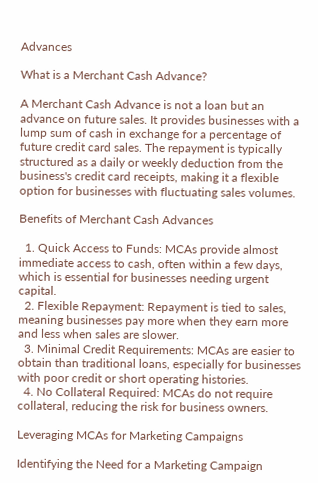Advances

What is a Merchant Cash Advance?

A Merchant Cash Advance is not a loan but an advance on future sales. It provides businesses with a lump sum of cash in exchange for a percentage of future credit card sales. The repayment is typically structured as a daily or weekly deduction from the business's credit card receipts, making it a flexible option for businesses with fluctuating sales volumes.

Benefits of Merchant Cash Advances

  1. Quick Access to Funds: MCAs provide almost immediate access to cash, often within a few days, which is essential for businesses needing urgent capital.
  2. Flexible Repayment: Repayment is tied to sales, meaning businesses pay more when they earn more and less when sales are slower.
  3. Minimal Credit Requirements: MCAs are easier to obtain than traditional loans, especially for businesses with poor credit or short operating histories.
  4. No Collateral Required: MCAs do not require collateral, reducing the risk for business owners.

Leveraging MCAs for Marketing Campaigns

Identifying the Need for a Marketing Campaign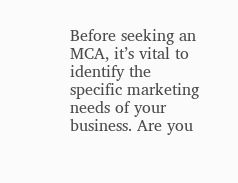Before seeking an MCA, it’s vital to identify the specific marketing needs of your business. Are you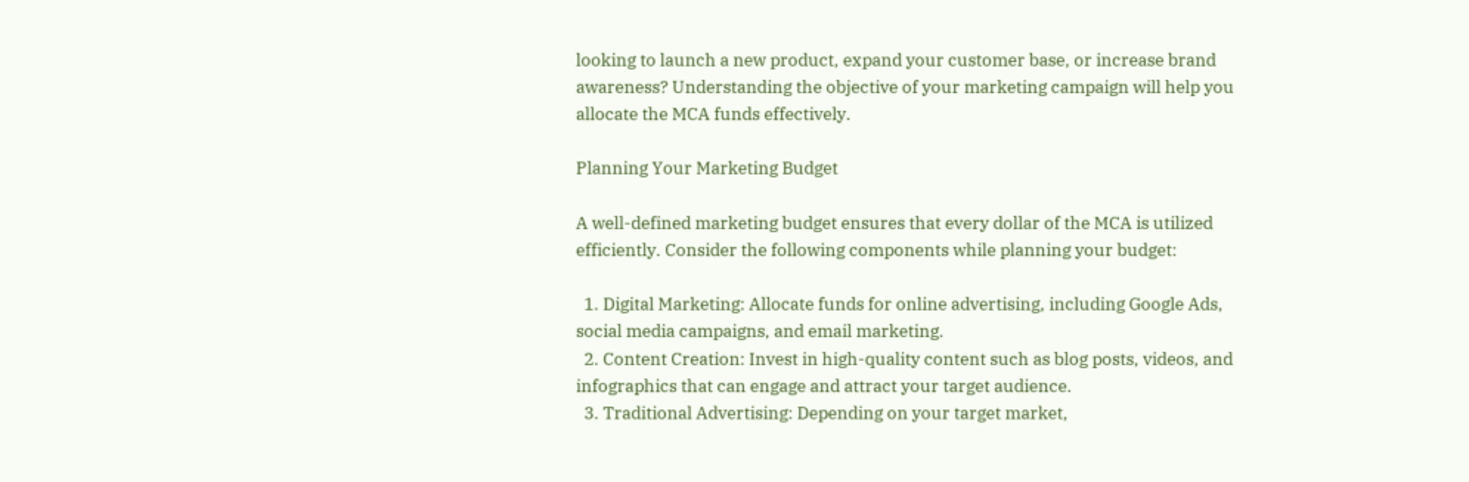looking to launch a new product, expand your customer base, or increase brand awareness? Understanding the objective of your marketing campaign will help you allocate the MCA funds effectively.

Planning Your Marketing Budget

A well-defined marketing budget ensures that every dollar of the MCA is utilized efficiently. Consider the following components while planning your budget:

  1. Digital Marketing: Allocate funds for online advertising, including Google Ads, social media campaigns, and email marketing.
  2. Content Creation: Invest in high-quality content such as blog posts, videos, and infographics that can engage and attract your target audience.
  3. Traditional Advertising: Depending on your target market,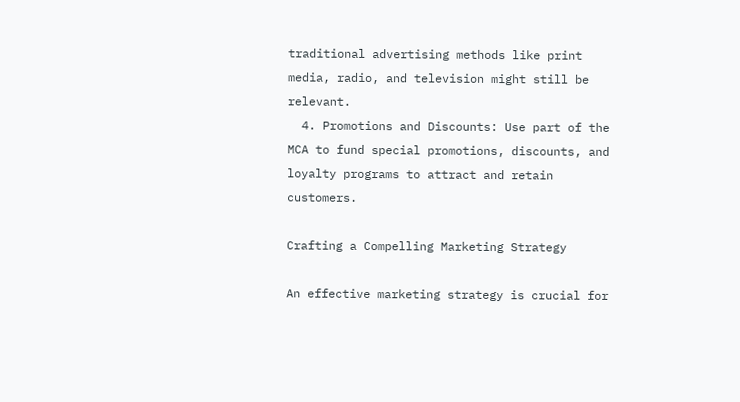traditional advertising methods like print media, radio, and television might still be relevant.
  4. Promotions and Discounts: Use part of the MCA to fund special promotions, discounts, and loyalty programs to attract and retain customers.

Crafting a Compelling Marketing Strategy

An effective marketing strategy is crucial for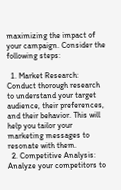maximizing the impact of your campaign. Consider the following steps:

  1. Market Research: Conduct thorough research to understand your target audience, their preferences, and their behavior. This will help you tailor your marketing messages to resonate with them.
  2. Competitive Analysis: Analyze your competitors to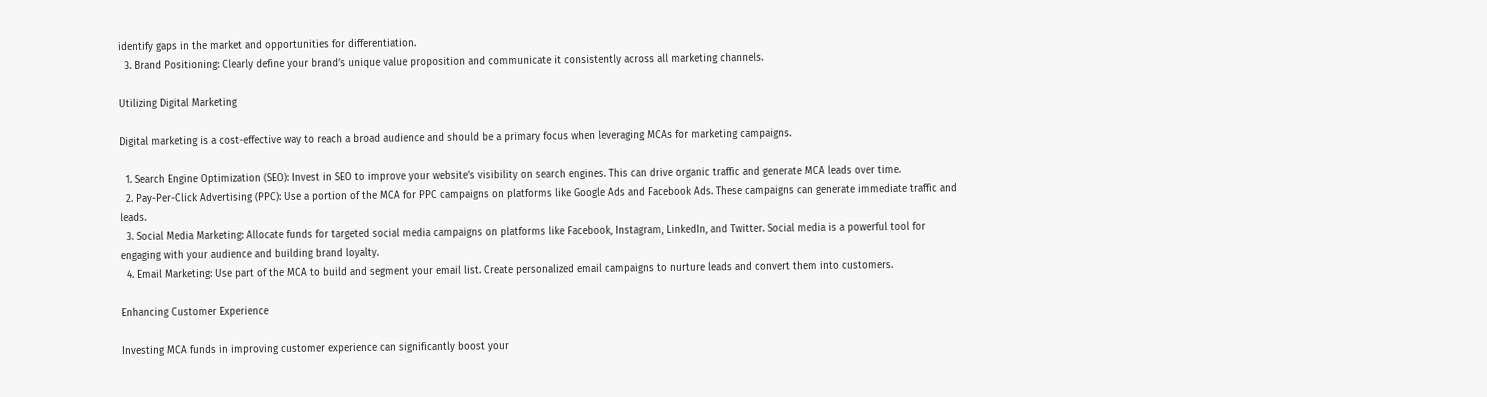identify gaps in the market and opportunities for differentiation.
  3. Brand Positioning: Clearly define your brand’s unique value proposition and communicate it consistently across all marketing channels.

Utilizing Digital Marketing

Digital marketing is a cost-effective way to reach a broad audience and should be a primary focus when leveraging MCAs for marketing campaigns.

  1. Search Engine Optimization (SEO): Invest in SEO to improve your website’s visibility on search engines. This can drive organic traffic and generate MCA leads over time.
  2. Pay-Per-Click Advertising (PPC): Use a portion of the MCA for PPC campaigns on platforms like Google Ads and Facebook Ads. These campaigns can generate immediate traffic and leads.
  3. Social Media Marketing: Allocate funds for targeted social media campaigns on platforms like Facebook, Instagram, LinkedIn, and Twitter. Social media is a powerful tool for engaging with your audience and building brand loyalty.
  4. Email Marketing: Use part of the MCA to build and segment your email list. Create personalized email campaigns to nurture leads and convert them into customers.

Enhancing Customer Experience

Investing MCA funds in improving customer experience can significantly boost your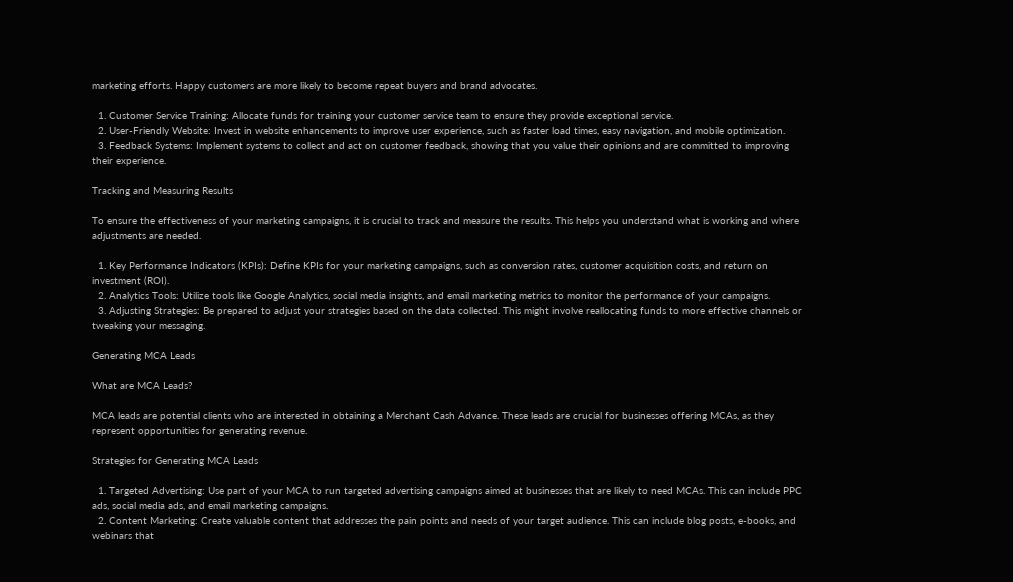marketing efforts. Happy customers are more likely to become repeat buyers and brand advocates.

  1. Customer Service Training: Allocate funds for training your customer service team to ensure they provide exceptional service.
  2. User-Friendly Website: Invest in website enhancements to improve user experience, such as faster load times, easy navigation, and mobile optimization.
  3. Feedback Systems: Implement systems to collect and act on customer feedback, showing that you value their opinions and are committed to improving their experience.

Tracking and Measuring Results

To ensure the effectiveness of your marketing campaigns, it is crucial to track and measure the results. This helps you understand what is working and where adjustments are needed.

  1. Key Performance Indicators (KPIs): Define KPIs for your marketing campaigns, such as conversion rates, customer acquisition costs, and return on investment (ROI).
  2. Analytics Tools: Utilize tools like Google Analytics, social media insights, and email marketing metrics to monitor the performance of your campaigns.
  3. Adjusting Strategies: Be prepared to adjust your strategies based on the data collected. This might involve reallocating funds to more effective channels or tweaking your messaging.

Generating MCA Leads

What are MCA Leads?

MCA leads are potential clients who are interested in obtaining a Merchant Cash Advance. These leads are crucial for businesses offering MCAs, as they represent opportunities for generating revenue.

Strategies for Generating MCA Leads

  1. Targeted Advertising: Use part of your MCA to run targeted advertising campaigns aimed at businesses that are likely to need MCAs. This can include PPC ads, social media ads, and email marketing campaigns.
  2. Content Marketing: Create valuable content that addresses the pain points and needs of your target audience. This can include blog posts, e-books, and webinars that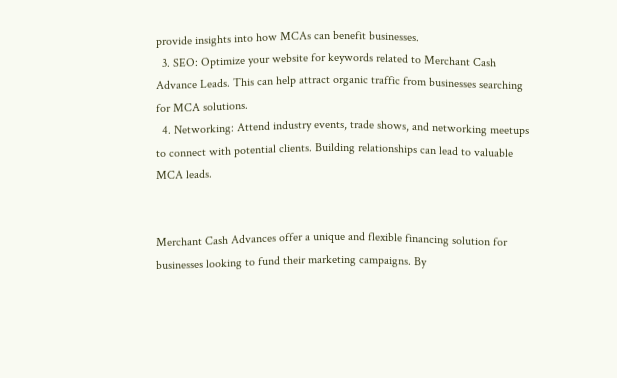provide insights into how MCAs can benefit businesses.
  3. SEO: Optimize your website for keywords related to Merchant Cash Advance Leads. This can help attract organic traffic from businesses searching for MCA solutions.
  4. Networking: Attend industry events, trade shows, and networking meetups to connect with potential clients. Building relationships can lead to valuable MCA leads.


Merchant Cash Advances offer a unique and flexible financing solution for businesses looking to fund their marketing campaigns. By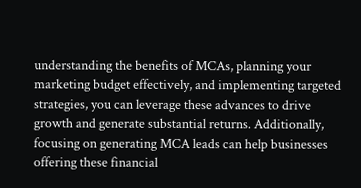understanding the benefits of MCAs, planning your marketing budget effectively, and implementing targeted strategies, you can leverage these advances to drive growth and generate substantial returns. Additionally, focusing on generating MCA leads can help businesses offering these financial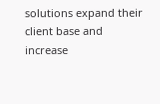solutions expand their client base and increase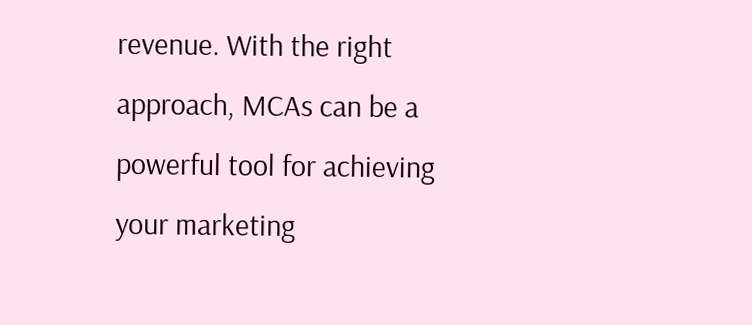revenue. With the right approach, MCAs can be a powerful tool for achieving your marketing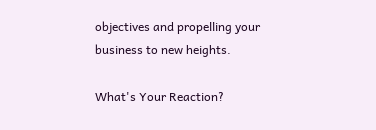objectives and propelling your business to new heights.

What's Your Reaction?